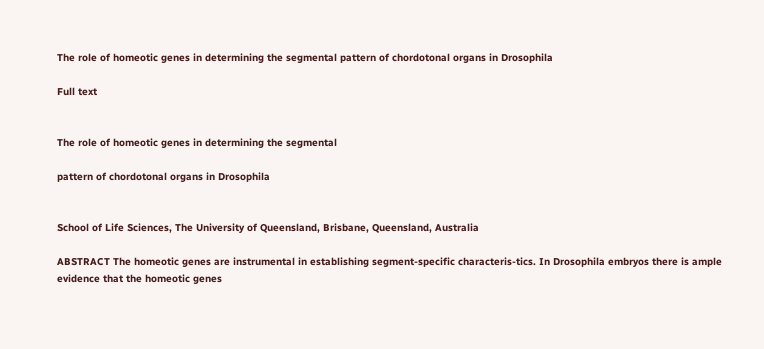The role of homeotic genes in determining the segmental pattern of chordotonal organs in Drosophila

Full text


The role of homeotic genes in determining the segmental

pattern of chordotonal organs in Drosophila


School of Life Sciences, The University of Queensland, Brisbane, Queensland, Australia

ABSTRACT The homeotic genes are instrumental in establishing segment-specific characteris-tics. In Drosophila embryos there is ample evidence that the homeotic genes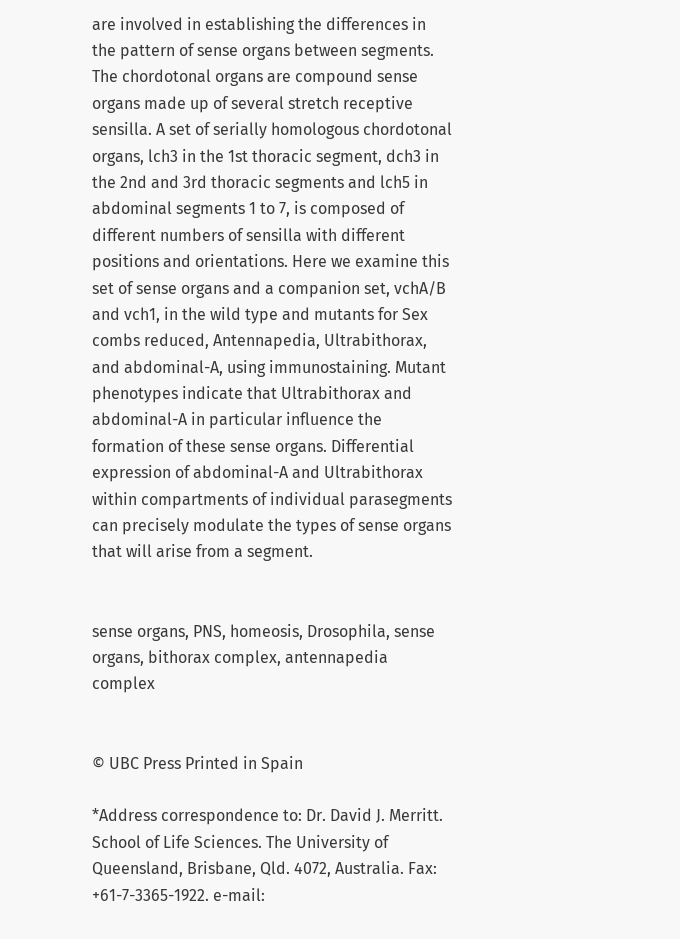are involved in establishing the differences in the pattern of sense organs between segments. The chordotonal organs are compound sense organs made up of several stretch receptive sensilla. A set of serially homologous chordotonal organs, lch3 in the 1st thoracic segment, dch3 in the 2nd and 3rd thoracic segments and lch5 in abdominal segments 1 to 7, is composed of different numbers of sensilla with different positions and orientations. Here we examine this set of sense organs and a companion set, vchA/B and vch1, in the wild type and mutants for Sex combs reduced, Antennapedia, Ultrabithorax, and abdominal-A, using immunostaining. Mutant phenotypes indicate that Ultrabithorax and abdominal-A in particular influence the formation of these sense organs. Differential expression of abdominal-A and Ultrabithorax within compartments of individual parasegments can precisely modulate the types of sense organs that will arise from a segment.


sense organs, PNS, homeosis, Drosophila, sense organs, bithorax complex, antennapedia complex


© UBC Press Printed in Spain

*Address correspondence to: Dr. David J. Merritt. School of Life Sciences. The University of Queensland, Brisbane, Qld. 4072, Australia. Fax: +61-7-3365-1922. e-mail: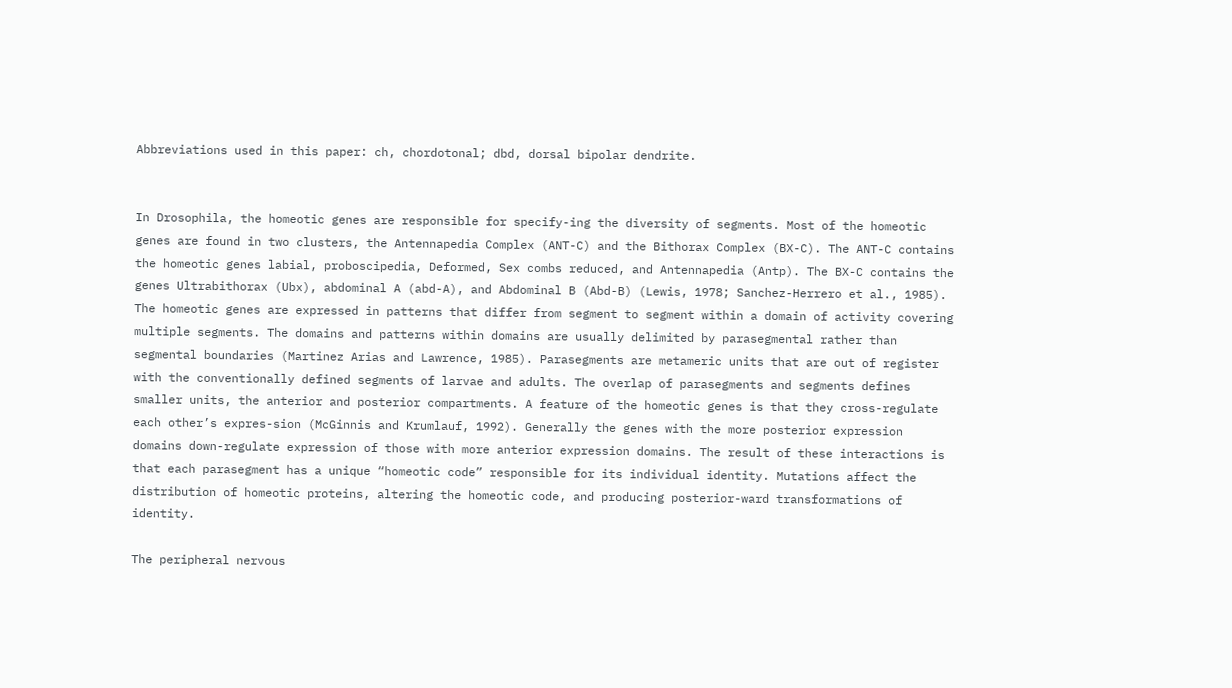Abbreviations used in this paper: ch, chordotonal; dbd, dorsal bipolar dendrite.


In Drosophila, the homeotic genes are responsible for specify-ing the diversity of segments. Most of the homeotic genes are found in two clusters, the Antennapedia Complex (ANT-C) and the Bithorax Complex (BX-C). The ANT-C contains the homeotic genes labial, proboscipedia, Deformed, Sex combs reduced, and Antennapedia (Antp). The BX-C contains the genes Ultrabithorax (Ubx), abdominal A (abd-A), and Abdominal B (Abd-B) (Lewis, 1978; Sanchez-Herrero et al., 1985). The homeotic genes are expressed in patterns that differ from segment to segment within a domain of activity covering multiple segments. The domains and patterns within domains are usually delimited by parasegmental rather than segmental boundaries (Martinez Arias and Lawrence, 1985). Parasegments are metameric units that are out of register with the conventionally defined segments of larvae and adults. The overlap of parasegments and segments defines smaller units, the anterior and posterior compartments. A feature of the homeotic genes is that they cross-regulate each other’s expres-sion (McGinnis and Krumlauf, 1992). Generally the genes with the more posterior expression domains down-regulate expression of those with more anterior expression domains. The result of these interactions is that each parasegment has a unique “homeotic code” responsible for its individual identity. Mutations affect the distribution of homeotic proteins, altering the homeotic code, and producing posterior-ward transformations of identity.

The peripheral nervous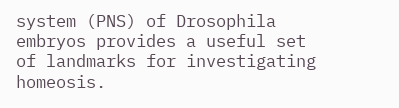system (PNS) of Drosophila embryos provides a useful set of landmarks for investigating homeosis.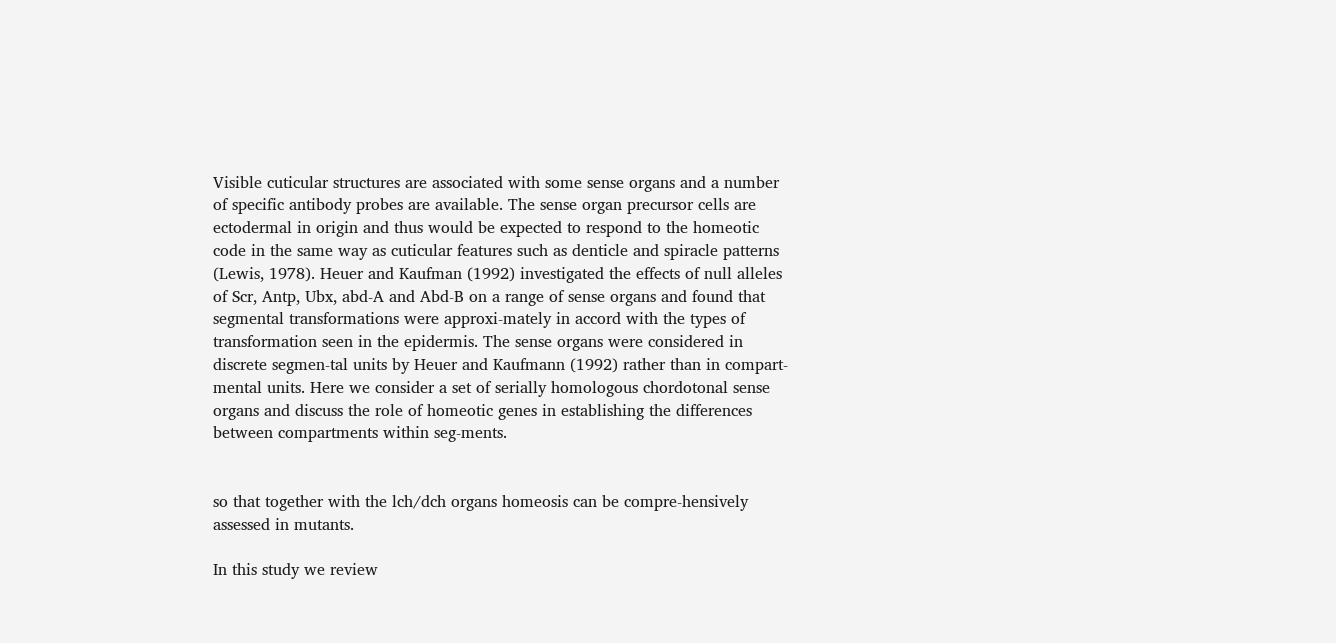Visible cuticular structures are associated with some sense organs and a number of specific antibody probes are available. The sense organ precursor cells are ectodermal in origin and thus would be expected to respond to the homeotic code in the same way as cuticular features such as denticle and spiracle patterns (Lewis, 1978). Heuer and Kaufman (1992) investigated the effects of null alleles of Scr, Antp, Ubx, abd-A and Abd-B on a range of sense organs and found that segmental transformations were approxi-mately in accord with the types of transformation seen in the epidermis. The sense organs were considered in discrete segmen-tal units by Heuer and Kaufmann (1992) rather than in compart-mental units. Here we consider a set of serially homologous chordotonal sense organs and discuss the role of homeotic genes in establishing the differences between compartments within seg-ments.


so that together with the lch/dch organs homeosis can be compre-hensively assessed in mutants.

In this study we review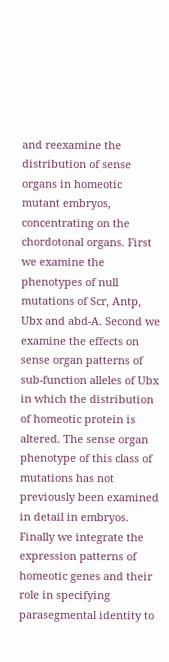and reexamine the distribution of sense organs in homeotic mutant embryos, concentrating on the chordotonal organs. First we examine the phenotypes of null mutations of Scr, Antp, Ubx and abd-A. Second we examine the effects on sense organ patterns of sub-function alleles of Ubx in which the distribution of homeotic protein is altered. The sense organ phenotype of this class of mutations has not previously been examined in detail in embryos. Finally we integrate the expression patterns of homeotic genes and their role in specifying parasegmental identity to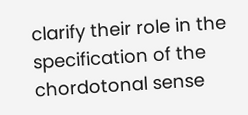clarify their role in the specification of the chordotonal sense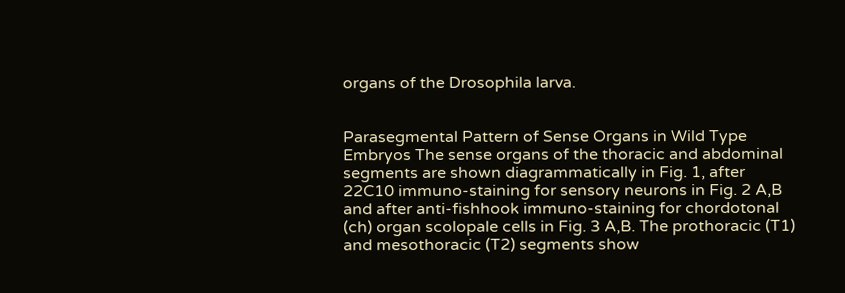organs of the Drosophila larva.


Parasegmental Pattern of Sense Organs in Wild Type Embryos The sense organs of the thoracic and abdominal segments are shown diagrammatically in Fig. 1, after 22C10 immuno-staining for sensory neurons in Fig. 2 A,B and after anti-fishhook immuno-staining for chordotonal (ch) organ scolopale cells in Fig. 3 A,B. The prothoracic (T1) and mesothoracic (T2) segments show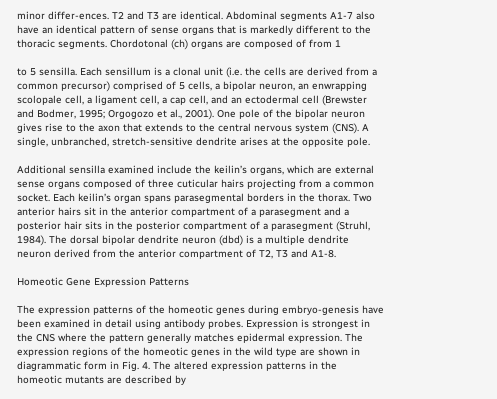minor differ-ences. T2 and T3 are identical. Abdominal segments A1-7 also have an identical pattern of sense organs that is markedly different to the thoracic segments. Chordotonal (ch) organs are composed of from 1

to 5 sensilla. Each sensillum is a clonal unit (i.e. the cells are derived from a common precursor) comprised of 5 cells, a bipolar neuron, an enwrapping scolopale cell, a ligament cell, a cap cell, and an ectodermal cell (Brewster and Bodmer, 1995; Orgogozo et al., 2001). One pole of the bipolar neuron gives rise to the axon that extends to the central nervous system (CNS). A single, unbranched, stretch-sensitive dendrite arises at the opposite pole.

Additional sensilla examined include the keilin’s organs, which are external sense organs composed of three cuticular hairs projecting from a common socket. Each keilin’s organ spans parasegmental borders in the thorax. Two anterior hairs sit in the anterior compartment of a parasegment and a posterior hair sits in the posterior compartment of a parasegment (Struhl, 1984). The dorsal bipolar dendrite neuron (dbd) is a multiple dendrite neuron derived from the anterior compartment of T2, T3 and A1-8.

Homeotic Gene Expression Patterns

The expression patterns of the homeotic genes during embryo-genesis have been examined in detail using antibody probes. Expression is strongest in the CNS where the pattern generally matches epidermal expression. The expression regions of the homeotic genes in the wild type are shown in diagrammatic form in Fig. 4. The altered expression patterns in the homeotic mutants are described by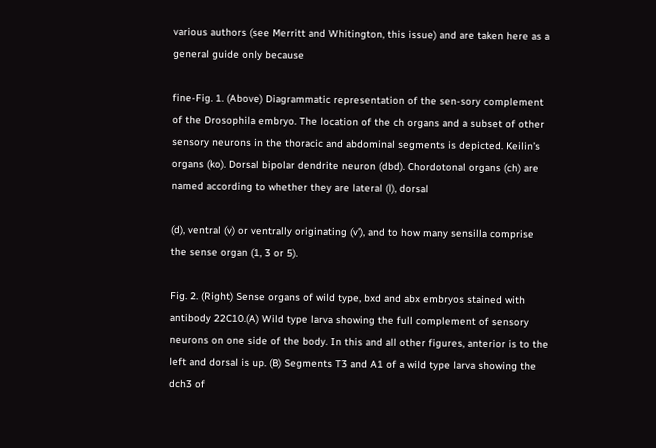various authors (see Merritt and Whitington, this issue) and are taken here as a general guide only because

fine-Fig. 1. (Above) Diagrammatic representation of the sen-sory complement of the Drosophila embryo. The location of the ch organs and a subset of other sensory neurons in the thoracic and abdominal segments is depicted. Keilin’s organs (ko). Dorsal bipolar dendrite neuron (dbd). Chordotonal organs (ch) are named according to whether they are lateral (l), dorsal

(d), ventral (v) or ventrally originating (v’), and to how many sensilla comprise the sense organ (1, 3 or 5).

Fig. 2. (Right) Sense organs of wild type, bxd and abx embryos stained with antibody 22C10.(A) Wild type larva showing the full complement of sensory neurons on one side of the body. In this and all other figures, anterior is to the left and dorsal is up. (B) Segments T3 and A1 of a wild type larva showing the dch3 of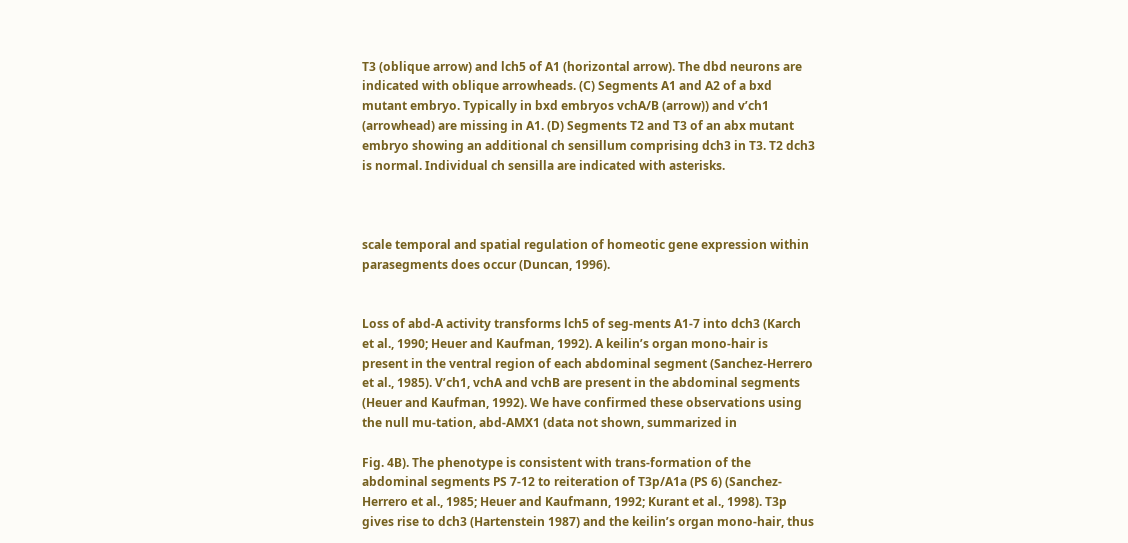T3 (oblique arrow) and lch5 of A1 (horizontal arrow). The dbd neurons are indicated with oblique arrowheads. (C) Segments A1 and A2 of a bxd mutant embryo. Typically in bxd embryos vchA/B (arrow)) and v’ch1 (arrowhead) are missing in A1. (D) Segments T2 and T3 of an abx mutant embryo showing an additional ch sensillum comprising dch3 in T3. T2 dch3 is normal. Individual ch sensilla are indicated with asterisks.



scale temporal and spatial regulation of homeotic gene expression within parasegments does occur (Duncan, 1996).


Loss of abd-A activity transforms lch5 of seg-ments A1-7 into dch3 (Karch et al., 1990; Heuer and Kaufman, 1992). A keilin’s organ mono-hair is present in the ventral region of each abdominal segment (Sanchez-Herrero et al., 1985). V’ch1, vchA and vchB are present in the abdominal segments (Heuer and Kaufman, 1992). We have confirmed these observations using the null mu-tation, abd-AMX1 (data not shown, summarized in

Fig. 4B). The phenotype is consistent with trans-formation of the abdominal segments PS 7-12 to reiteration of T3p/A1a (PS 6) (Sanchez-Herrero et al., 1985; Heuer and Kaufmann, 1992; Kurant et al., 1998). T3p gives rise to dch3 (Hartenstein 1987) and the keilin’s organ mono-hair, thus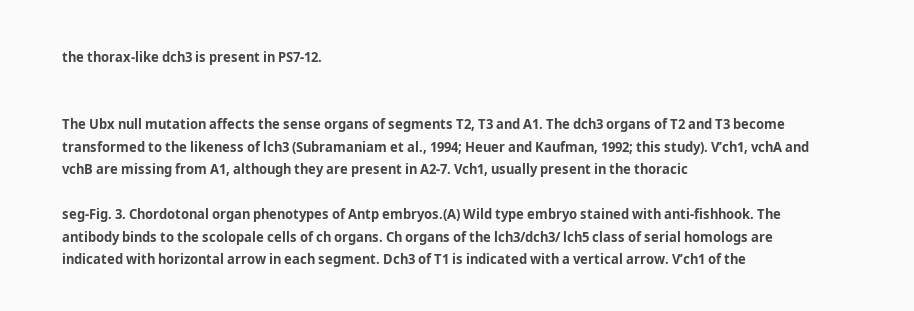the thorax-like dch3 is present in PS7-12.


The Ubx null mutation affects the sense organs of segments T2, T3 and A1. The dch3 organs of T2 and T3 become transformed to the likeness of lch3 (Subramaniam et al., 1994; Heuer and Kaufman, 1992; this study). V’ch1, vchA and vchB are missing from A1, although they are present in A2-7. Vch1, usually present in the thoracic

seg-Fig. 3. Chordotonal organ phenotypes of Antp embryos.(A) Wild type embryo stained with anti-fishhook. The antibody binds to the scolopale cells of ch organs. Ch organs of the lch3/dch3/ lch5 class of serial homologs are indicated with horizontal arrow in each segment. Dch3 of T1 is indicated with a vertical arrow. V’ch1 of the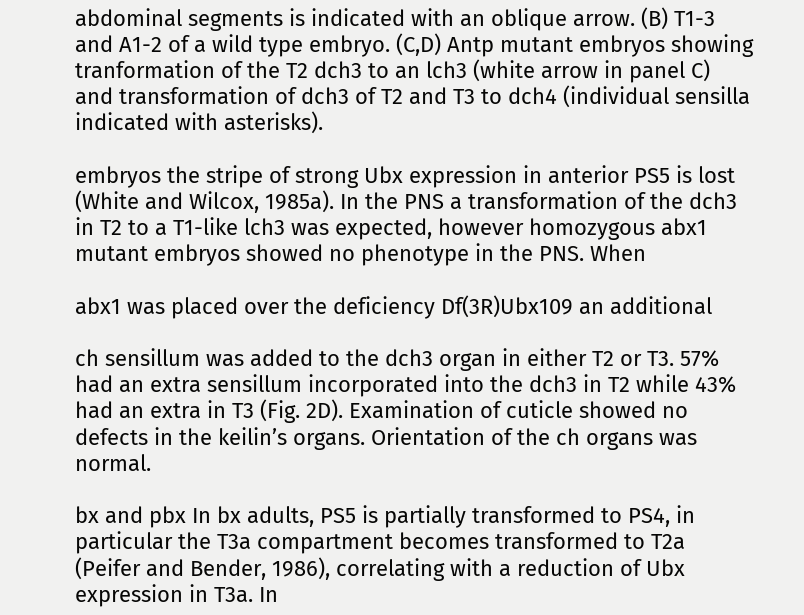abdominal segments is indicated with an oblique arrow. (B) T1-3 and A1-2 of a wild type embryo. (C,D) Antp mutant embryos showing tranformation of the T2 dch3 to an lch3 (white arrow in panel C) and transformation of dch3 of T2 and T3 to dch4 (individual sensilla indicated with asterisks).

embryos the stripe of strong Ubx expression in anterior PS5 is lost (White and Wilcox, 1985a). In the PNS a transformation of the dch3 in T2 to a T1-like lch3 was expected, however homozygous abx1 mutant embryos showed no phenotype in the PNS. When

abx1 was placed over the deficiency Df(3R)Ubx109 an additional

ch sensillum was added to the dch3 organ in either T2 or T3. 57% had an extra sensillum incorporated into the dch3 in T2 while 43% had an extra in T3 (Fig. 2D). Examination of cuticle showed no defects in the keilin’s organs. Orientation of the ch organs was normal.

bx and pbx In bx adults, PS5 is partially transformed to PS4, in particular the T3a compartment becomes transformed to T2a (Peifer and Bender, 1986), correlating with a reduction of Ubx expression in T3a. In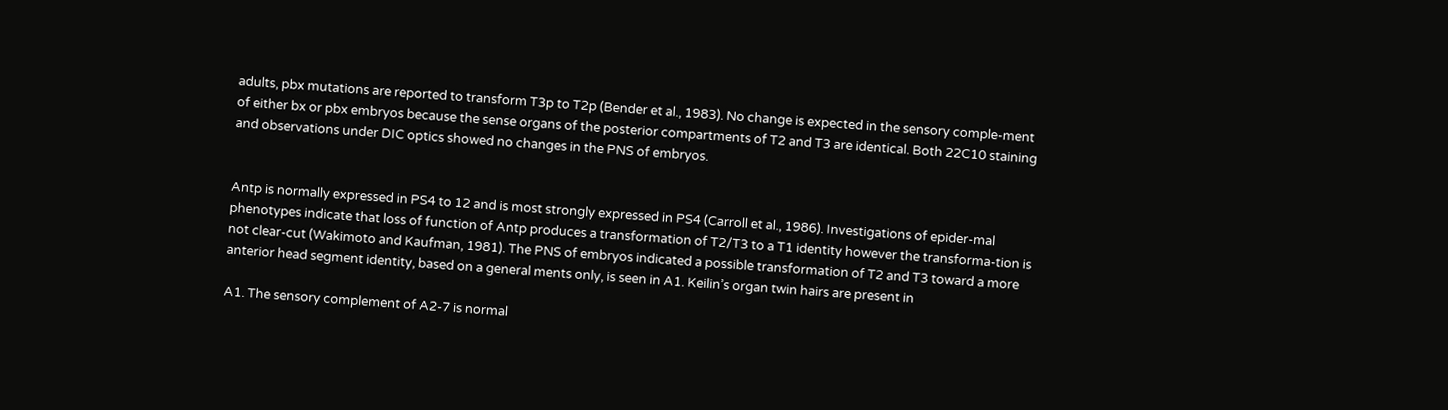adults, pbx mutations are reported to transform T3p to T2p (Bender et al., 1983). No change is expected in the sensory comple-ment of either bx or pbx embryos because the sense organs of the posterior compartments of T2 and T3 are identical. Both 22C10 staining and observations under DIC optics showed no changes in the PNS of embryos.


Antp is normally expressed in PS4 to 12 and is most strongly expressed in PS4 (Carroll et al., 1986). Investigations of epider-mal phenotypes indicate that loss of function of Antp produces a transformation of T2/T3 to a T1 identity however the transforma-tion is not clear-cut (Wakimoto and Kaufman, 1981). The PNS of embryos indicated a possible transformation of T2 and T3 toward a more anterior head segment identity, based on a general ments only, is seen in A1. Keilin’s organ twin hairs are present in

A1. The sensory complement of A2-7 is normal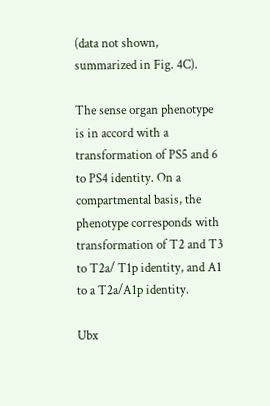(data not shown, summarized in Fig. 4C).

The sense organ phenotype is in accord with a transformation of PS5 and 6 to PS4 identity. On a compartmental basis, the phenotype corresponds with transformation of T2 and T3 to T2a/ T1p identity, and A1 to a T2a/A1p identity.

Ubx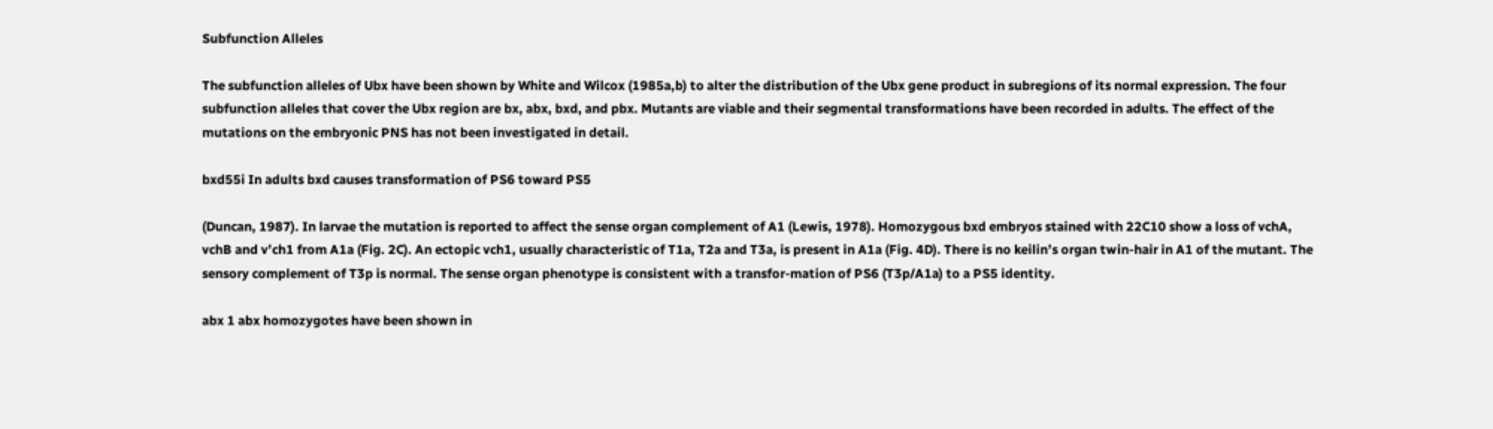Subfunction Alleles

The subfunction alleles of Ubx have been shown by White and Wilcox (1985a,b) to alter the distribution of the Ubx gene product in subregions of its normal expression. The four subfunction alleles that cover the Ubx region are bx, abx, bxd, and pbx. Mutants are viable and their segmental transformations have been recorded in adults. The effect of the mutations on the embryonic PNS has not been investigated in detail.

bxd55i In adults bxd causes transformation of PS6 toward PS5

(Duncan, 1987). In larvae the mutation is reported to affect the sense organ complement of A1 (Lewis, 1978). Homozygous bxd embryos stained with 22C10 show a loss of vchA, vchB and v’ch1 from A1a (Fig. 2C). An ectopic vch1, usually characteristic of T1a, T2a and T3a, is present in A1a (Fig. 4D). There is no keilin’s organ twin-hair in A1 of the mutant. The sensory complement of T3p is normal. The sense organ phenotype is consistent with a transfor-mation of PS6 (T3p/A1a) to a PS5 identity.

abx 1 abx homozygotes have been shown in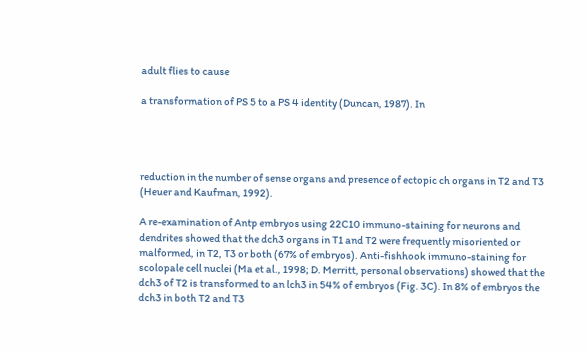adult flies to cause

a transformation of PS 5 to a PS 4 identity (Duncan, 1987). In




reduction in the number of sense organs and presence of ectopic ch organs in T2 and T3 (Heuer and Kaufman, 1992).

A re-examination of Antp embryos using 22C10 immuno-staining for neurons and dendrites showed that the dch3 organs in T1 and T2 were frequently misoriented or malformed, in T2, T3 or both (67% of embryos). Anti-fishhook immuno-staining for scolopale cell nuclei (Ma et al., 1998; D. Merritt, personal observations) showed that the dch3 of T2 is transformed to an lch3 in 54% of embryos (Fig. 3C). In 8% of embryos the dch3 in both T2 and T3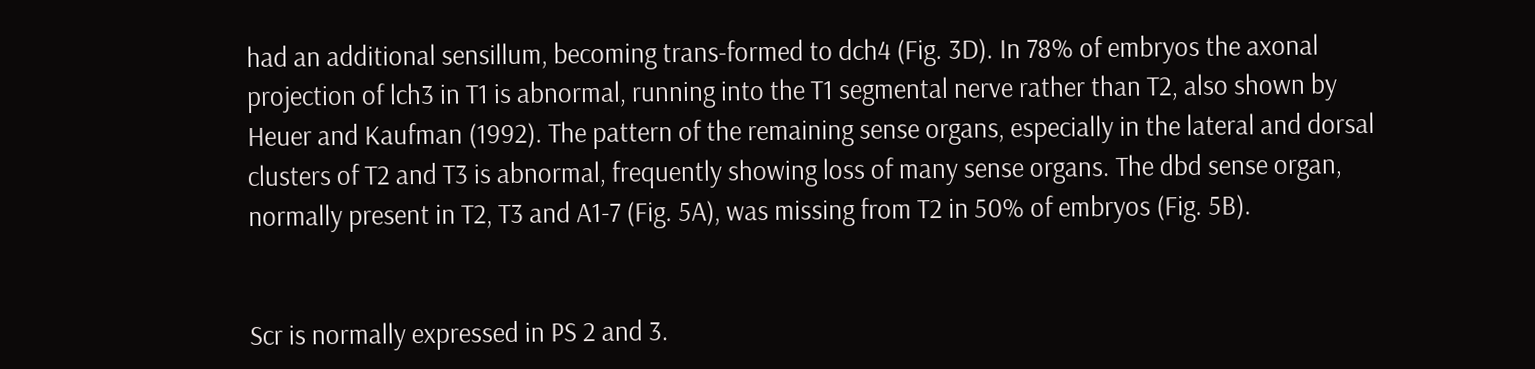had an additional sensillum, becoming trans-formed to dch4 (Fig. 3D). In 78% of embryos the axonal projection of lch3 in T1 is abnormal, running into the T1 segmental nerve rather than T2, also shown by Heuer and Kaufman (1992). The pattern of the remaining sense organs, especially in the lateral and dorsal clusters of T2 and T3 is abnormal, frequently showing loss of many sense organs. The dbd sense organ, normally present in T2, T3 and A1-7 (Fig. 5A), was missing from T2 in 50% of embryos (Fig. 5B).


Scr is normally expressed in PS 2 and 3.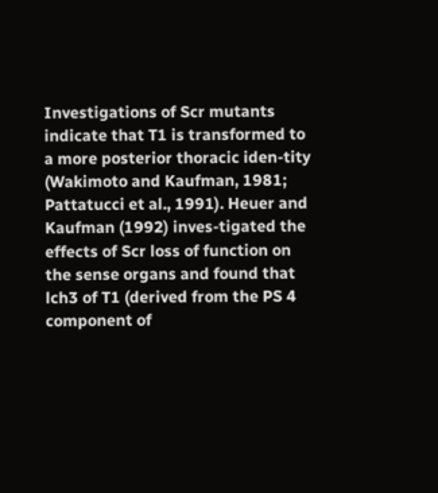Investigations of Scr mutants indicate that T1 is transformed to a more posterior thoracic iden-tity (Wakimoto and Kaufman, 1981; Pattatucci et al., 1991). Heuer and Kaufman (1992) inves-tigated the effects of Scr loss of function on the sense organs and found that lch3 of T1 (derived from the PS 4 component of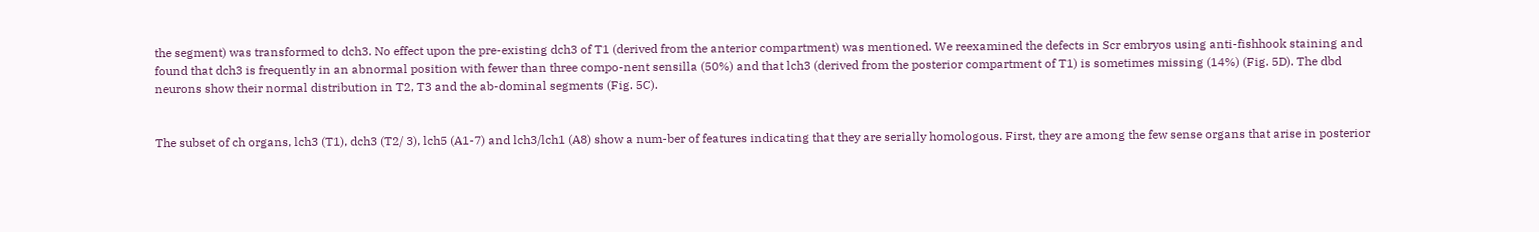the segment) was transformed to dch3. No effect upon the pre-existing dch3 of T1 (derived from the anterior compartment) was mentioned. We reexamined the defects in Scr embryos using anti-fishhook staining and found that dch3 is frequently in an abnormal position with fewer than three compo-nent sensilla (50%) and that lch3 (derived from the posterior compartment of T1) is sometimes missing (14%) (Fig. 5D). The dbd neurons show their normal distribution in T2, T3 and the ab-dominal segments (Fig. 5C).


The subset of ch organs, lch3 (T1), dch3 (T2/ 3), lch5 (A1-7) and lch3/lch1 (A8) show a num-ber of features indicating that they are serially homologous. First, they are among the few sense organs that arise in posterior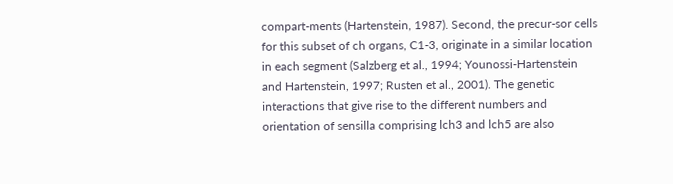compart-ments (Hartenstein, 1987). Second, the precur-sor cells for this subset of ch organs, C1-3, originate in a similar location in each segment (Salzberg et al., 1994; Younossi-Hartenstein and Hartenstein, 1997; Rusten et al., 2001). The genetic interactions that give rise to the different numbers and orientation of sensilla comprising lch3 and lch5 are also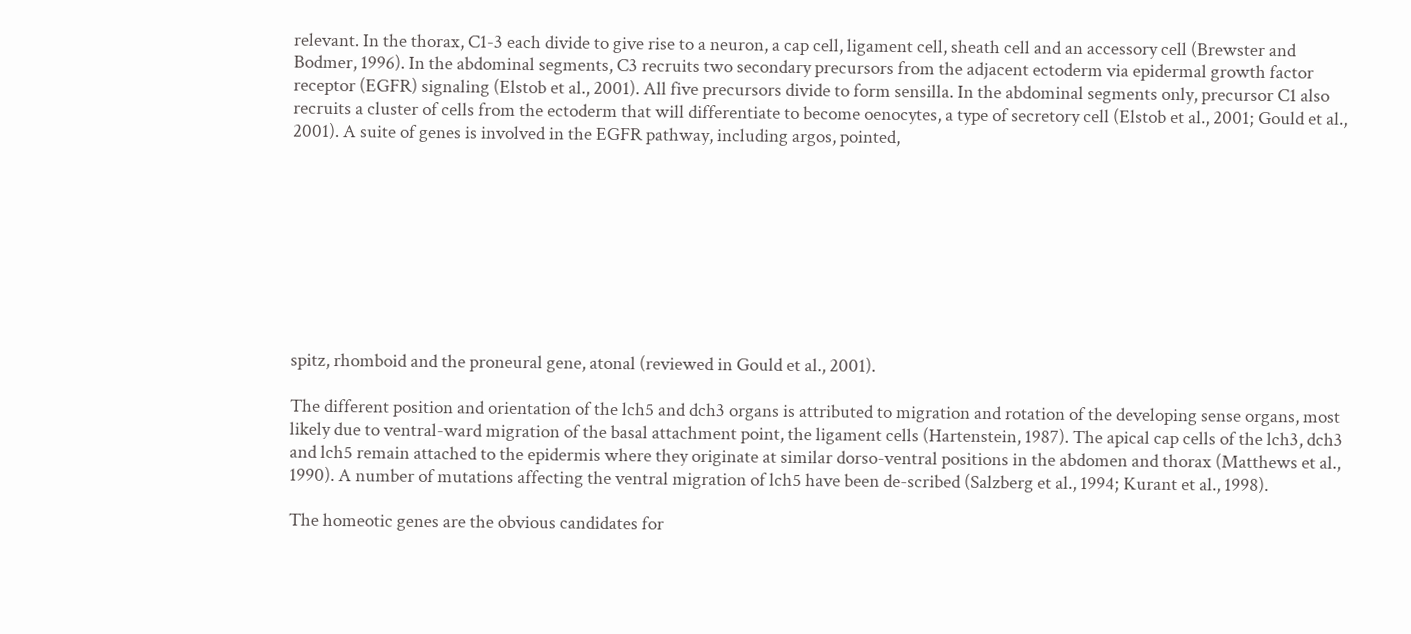relevant. In the thorax, C1-3 each divide to give rise to a neuron, a cap cell, ligament cell, sheath cell and an accessory cell (Brewster and Bodmer, 1996). In the abdominal segments, C3 recruits two secondary precursors from the adjacent ectoderm via epidermal growth factor receptor (EGFR) signaling (Elstob et al., 2001). All five precursors divide to form sensilla. In the abdominal segments only, precursor C1 also recruits a cluster of cells from the ectoderm that will differentiate to become oenocytes, a type of secretory cell (Elstob et al., 2001; Gould et al., 2001). A suite of genes is involved in the EGFR pathway, including argos, pointed,









spitz, rhomboid and the proneural gene, atonal (reviewed in Gould et al., 2001).

The different position and orientation of the lch5 and dch3 organs is attributed to migration and rotation of the developing sense organs, most likely due to ventral-ward migration of the basal attachment point, the ligament cells (Hartenstein, 1987). The apical cap cells of the lch3, dch3 and lch5 remain attached to the epidermis where they originate at similar dorso-ventral positions in the abdomen and thorax (Matthews et al., 1990). A number of mutations affecting the ventral migration of lch5 have been de-scribed (Salzberg et al., 1994; Kurant et al., 1998).

The homeotic genes are the obvious candidates for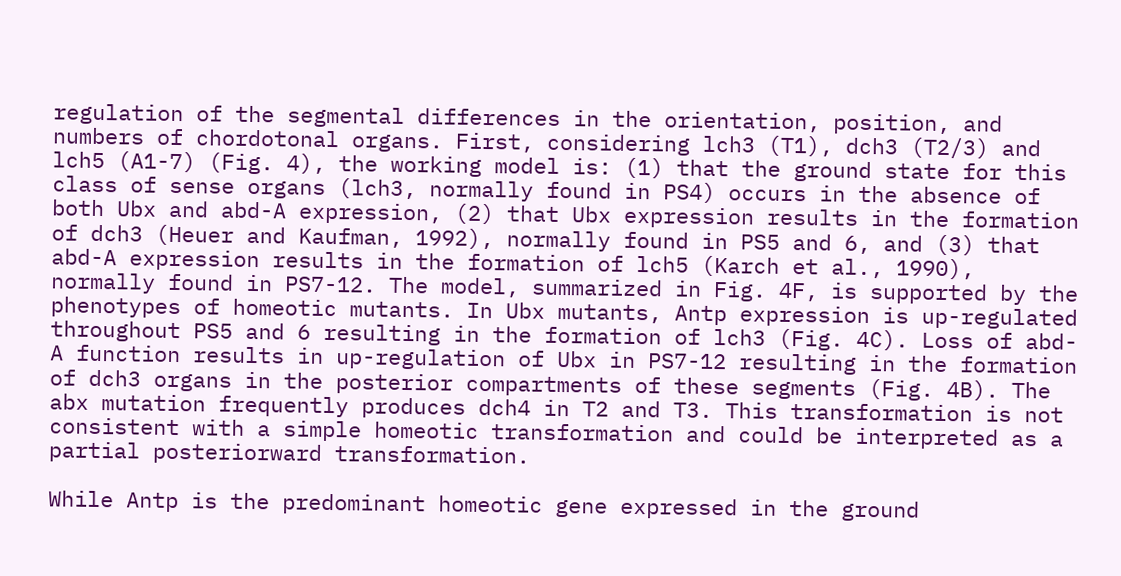regulation of the segmental differences in the orientation, position, and numbers of chordotonal organs. First, considering lch3 (T1), dch3 (T2/3) and lch5 (A1-7) (Fig. 4), the working model is: (1) that the ground state for this class of sense organs (lch3, normally found in PS4) occurs in the absence of both Ubx and abd-A expression, (2) that Ubx expression results in the formation of dch3 (Heuer and Kaufman, 1992), normally found in PS5 and 6, and (3) that abd-A expression results in the formation of lch5 (Karch et al., 1990), normally found in PS7-12. The model, summarized in Fig. 4F, is supported by the phenotypes of homeotic mutants. In Ubx mutants, Antp expression is up-regulated throughout PS5 and 6 resulting in the formation of lch3 (Fig. 4C). Loss of abd-A function results in up-regulation of Ubx in PS7-12 resulting in the formation of dch3 organs in the posterior compartments of these segments (Fig. 4B). The abx mutation frequently produces dch4 in T2 and T3. This transformation is not consistent with a simple homeotic transformation and could be interpreted as a partial posteriorward transformation.

While Antp is the predominant homeotic gene expressed in the ground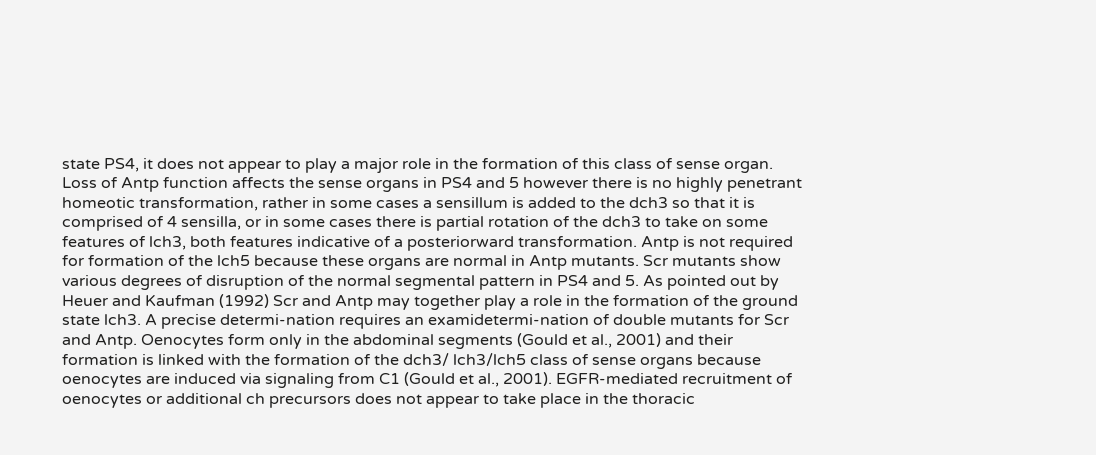state PS4, it does not appear to play a major role in the formation of this class of sense organ. Loss of Antp function affects the sense organs in PS4 and 5 however there is no highly penetrant homeotic transformation, rather in some cases a sensillum is added to the dch3 so that it is comprised of 4 sensilla, or in some cases there is partial rotation of the dch3 to take on some features of lch3, both features indicative of a posteriorward transformation. Antp is not required for formation of the lch5 because these organs are normal in Antp mutants. Scr mutants show various degrees of disruption of the normal segmental pattern in PS4 and 5. As pointed out by Heuer and Kaufman (1992) Scr and Antp may together play a role in the formation of the ground state lch3. A precise determi-nation requires an examidetermi-nation of double mutants for Scr and Antp. Oenocytes form only in the abdominal segments (Gould et al., 2001) and their formation is linked with the formation of the dch3/ lch3/lch5 class of sense organs because oenocytes are induced via signaling from C1 (Gould et al., 2001). EGFR-mediated recruitment of oenocytes or additional ch precursors does not appear to take place in the thoracic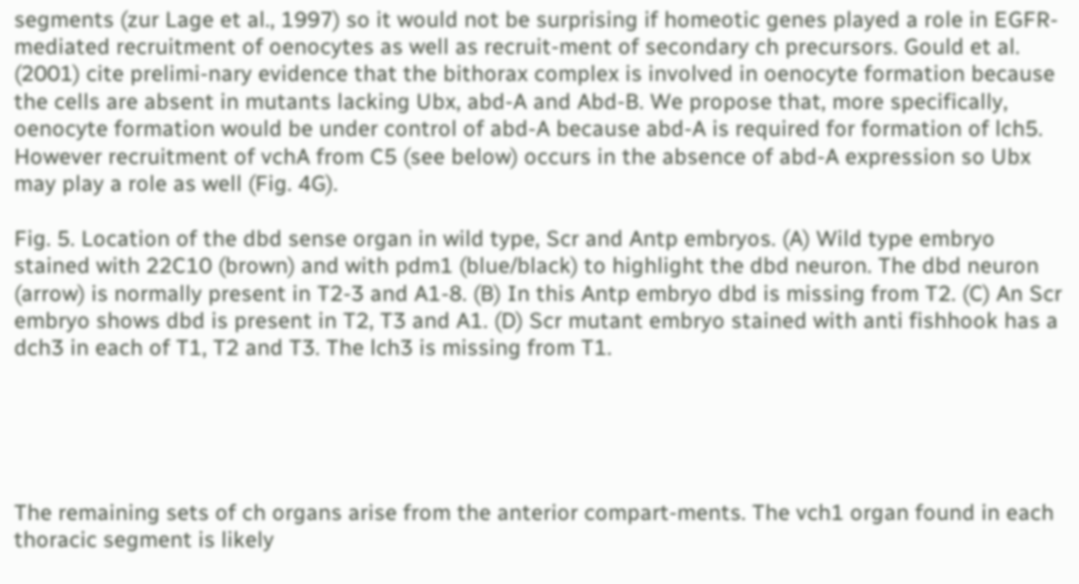segments (zur Lage et al., 1997) so it would not be surprising if homeotic genes played a role in EGFR-mediated recruitment of oenocytes as well as recruit-ment of secondary ch precursors. Gould et al. (2001) cite prelimi-nary evidence that the bithorax complex is involved in oenocyte formation because the cells are absent in mutants lacking Ubx, abd-A and Abd-B. We propose that, more specifically, oenocyte formation would be under control of abd-A because abd-A is required for formation of lch5. However recruitment of vchA from C5 (see below) occurs in the absence of abd-A expression so Ubx may play a role as well (Fig. 4G).

Fig. 5. Location of the dbd sense organ in wild type, Scr and Antp embryos. (A) Wild type embryo stained with 22C10 (brown) and with pdm1 (blue/black) to highlight the dbd neuron. The dbd neuron (arrow) is normally present in T2-3 and A1-8. (B) In this Antp embryo dbd is missing from T2. (C) An Scr embryo shows dbd is present in T2, T3 and A1. (D) Scr mutant embryo stained with anti fishhook has a dch3 in each of T1, T2 and T3. The lch3 is missing from T1.





The remaining sets of ch organs arise from the anterior compart-ments. The vch1 organ found in each thoracic segment is likely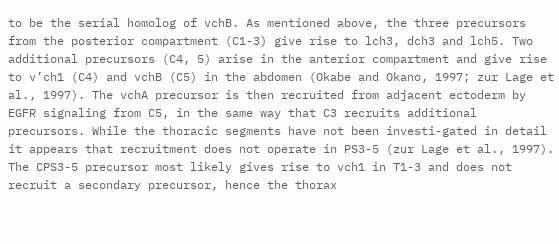to be the serial homolog of vchB. As mentioned above, the three precursors from the posterior compartment (C1-3) give rise to lch3, dch3 and lch5. Two additional precursors (C4, 5) arise in the anterior compartment and give rise to v’ch1 (C4) and vchB (C5) in the abdomen (Okabe and Okano, 1997; zur Lage et al., 1997). The vchA precursor is then recruited from adjacent ectoderm by EGFR signaling from C5, in the same way that C3 recruits additional precursors. While the thoracic segments have not been investi-gated in detail it appears that recruitment does not operate in PS3-5 (zur Lage et al., 1997). The CPS3-5 precursor most likely gives rise to vch1 in T1-3 and does not recruit a secondary precursor, hence the thorax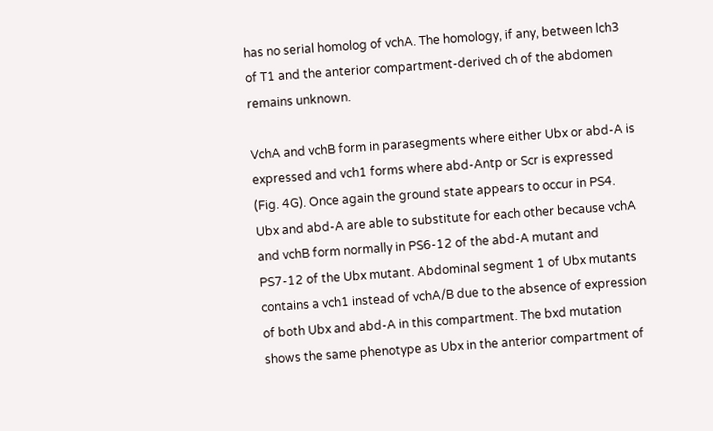has no serial homolog of vchA. The homology, if any, between lch3 of T1 and the anterior compartment-derived ch of the abdomen remains unknown.

VchA and vchB form in parasegments where either Ubx or abd-A is expressed and vch1 forms where abd-Antp or Scr is expressed (Fig. 4G). Once again the ground state appears to occur in PS4. Ubx and abd-A are able to substitute for each other because vchA and vchB form normally in PS6-12 of the abd-A mutant and PS7-12 of the Ubx mutant. Abdominal segment 1 of Ubx mutants contains a vch1 instead of vchA/B due to the absence of expression of both Ubx and abd-A in this compartment. The bxd mutation shows the same phenotype as Ubx in the anterior compartment of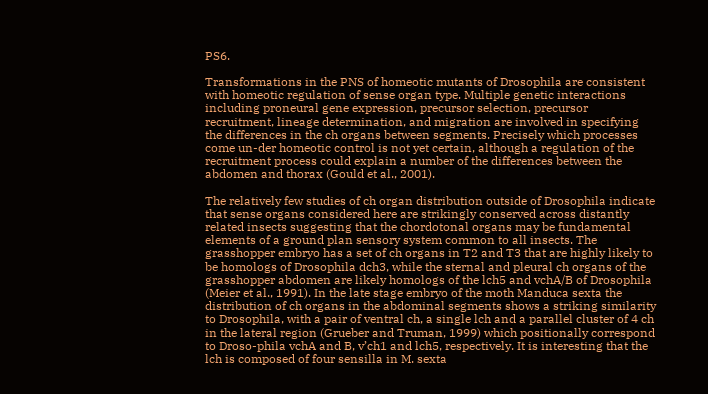PS6.

Transformations in the PNS of homeotic mutants of Drosophila are consistent with homeotic regulation of sense organ type. Multiple genetic interactions including proneural gene expression, precursor selection, precursor recruitment, lineage determination, and migration are involved in specifying the differences in the ch organs between segments. Precisely which processes come un-der homeotic control is not yet certain, although a regulation of the recruitment process could explain a number of the differences between the abdomen and thorax (Gould et al., 2001).

The relatively few studies of ch organ distribution outside of Drosophila indicate that sense organs considered here are strikingly conserved across distantly related insects suggesting that the chordotonal organs may be fundamental elements of a ground plan sensory system common to all insects. The grasshopper embryo has a set of ch organs in T2 and T3 that are highly likely to be homologs of Drosophila dch3, while the sternal and pleural ch organs of the grasshopper abdomen are likely homologs of the lch5 and vchA/B of Drosophila (Meier et al., 1991). In the late stage embryo of the moth Manduca sexta the distribution of ch organs in the abdominal segments shows a striking similarity to Drosophila, with a pair of ventral ch, a single lch and a parallel cluster of 4 ch in the lateral region (Grueber and Truman, 1999) which positionally correspond to Droso-phila vchA and B, v’ch1 and lch5, respectively. It is interesting that the lch is composed of four sensilla in M. sexta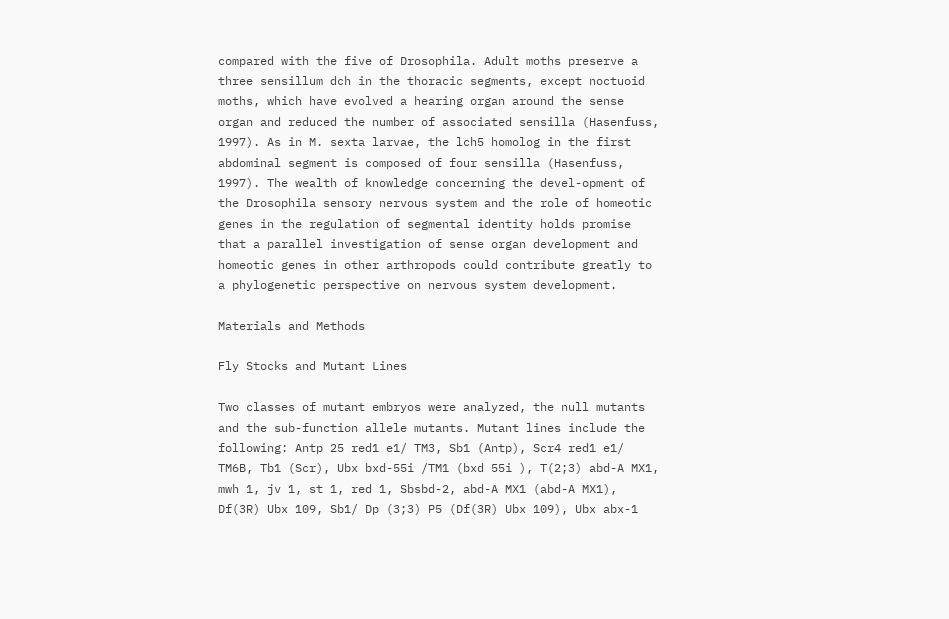compared with the five of Drosophila. Adult moths preserve a three sensillum dch in the thoracic segments, except noctuoid moths, which have evolved a hearing organ around the sense organ and reduced the number of associated sensilla (Hasenfuss, 1997). As in M. sexta larvae, the lch5 homolog in the first abdominal segment is composed of four sensilla (Hasenfuss, 1997). The wealth of knowledge concerning the devel-opment of the Drosophila sensory nervous system and the role of homeotic genes in the regulation of segmental identity holds promise that a parallel investigation of sense organ development and homeotic genes in other arthropods could contribute greatly to a phylogenetic perspective on nervous system development.

Materials and Methods

Fly Stocks and Mutant Lines

Two classes of mutant embryos were analyzed, the null mutants and the sub-function allele mutants. Mutant lines include the following: Antp 25 red1 e1/ TM3, Sb1 (Antp), Scr4 red1 e1/ TM6B, Tb1 (Scr), Ubx bxd-55i /TM1 (bxd 55i ), T(2;3) abd-A MX1, mwh 1, jv 1, st 1, red 1, Sbsbd-2, abd-A MX1 (abd-A MX1), Df(3R) Ubx 109, Sb1/ Dp (3;3) P5 (Df(3R) Ubx 109), Ubx abx-1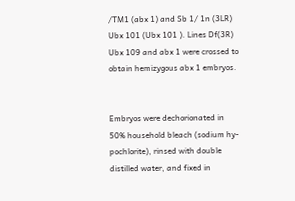/TM1 (abx 1) and Sb 1/ 1n (3LR) Ubx 101 (Ubx 101 ). Lines Df(3R) Ubx 109 and abx 1 were crossed to obtain hemizygous abx 1 embryos.


Embryos were dechorionated in 50% household bleach (sodium hy-pochlorite), rinsed with double distilled water, and fixed in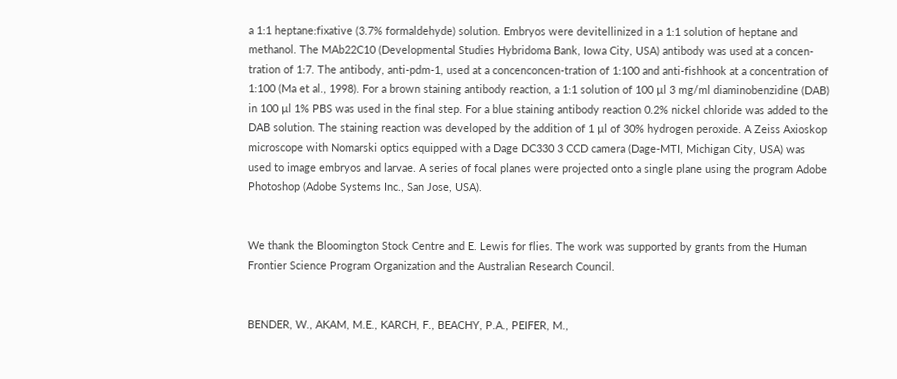a 1:1 heptane:fixative (3.7% formaldehyde) solution. Embryos were devitellinized in a 1:1 solution of heptane and methanol. The MAb22C10 (Developmental Studies Hybridoma Bank, Iowa City, USA) antibody was used at a concen-tration of 1:7. The antibody, anti-pdm-1, used at a concenconcen-tration of 1:100 and anti-fishhook at a concentration of 1:100 (Ma et al., 1998). For a brown staining antibody reaction, a 1:1 solution of 100 µl 3 mg/ml diaminobenzidine (DAB) in 100 µl 1% PBS was used in the final step. For a blue staining antibody reaction 0.2% nickel chloride was added to the DAB solution. The staining reaction was developed by the addition of 1 µl of 30% hydrogen peroxide. A Zeiss Axioskop microscope with Nomarski optics equipped with a Dage DC330 3 CCD camera (Dage-MTI, Michigan City, USA) was used to image embryos and larvae. A series of focal planes were projected onto a single plane using the program Adobe Photoshop (Adobe Systems Inc., San Jose, USA).


We thank the Bloomington Stock Centre and E. Lewis for flies. The work was supported by grants from the Human Frontier Science Program Organization and the Australian Research Council.


BENDER, W., AKAM, M.E., KARCH, F., BEACHY, P.A., PEIFER, M.,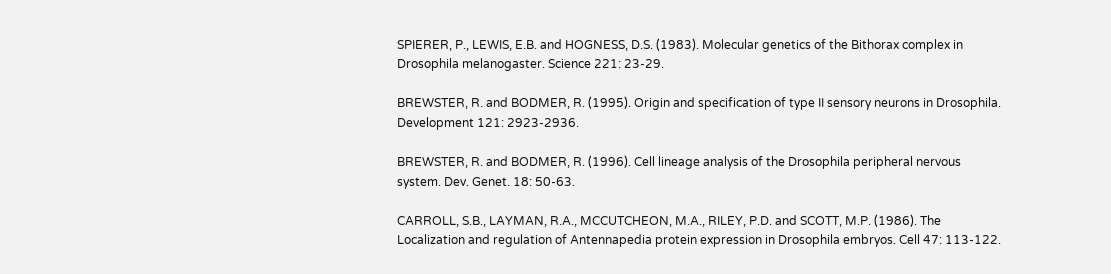SPIERER, P., LEWIS, E.B. and HOGNESS, D.S. (1983). Molecular genetics of the Bithorax complex in Drosophila melanogaster. Science 221: 23-29.

BREWSTER, R. and BODMER, R. (1995). Origin and specification of type II sensory neurons in Drosophila. Development 121: 2923-2936.

BREWSTER, R. and BODMER, R. (1996). Cell lineage analysis of the Drosophila peripheral nervous system. Dev. Genet. 18: 50-63.

CARROLL, S.B., LAYMAN, R.A., MCCUTCHEON, M.A., RILEY, P.D. and SCOTT, M.P. (1986). The Localization and regulation of Antennapedia protein expression in Drosophila embryos. Cell 47: 113-122.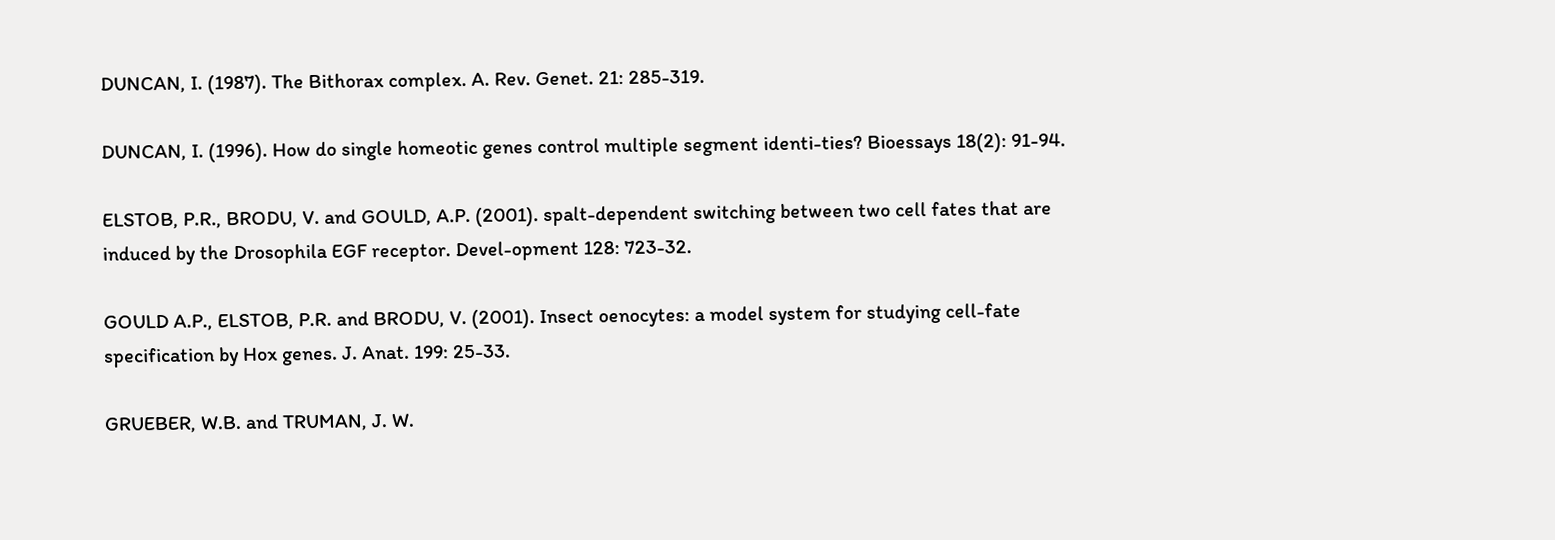DUNCAN, I. (1987). The Bithorax complex. A. Rev. Genet. 21: 285-319.

DUNCAN, I. (1996). How do single homeotic genes control multiple segment identi-ties? Bioessays 18(2): 91-94.

ELSTOB, P.R., BRODU, V. and GOULD, A.P. (2001). spalt-dependent switching between two cell fates that are induced by the Drosophila EGF receptor. Devel-opment 128: 723-32.

GOULD A.P., ELSTOB, P.R. and BRODU, V. (2001). Insect oenocytes: a model system for studying cell-fate specification by Hox genes. J. Anat. 199: 25-33.

GRUEBER, W.B. and TRUMAN, J. W.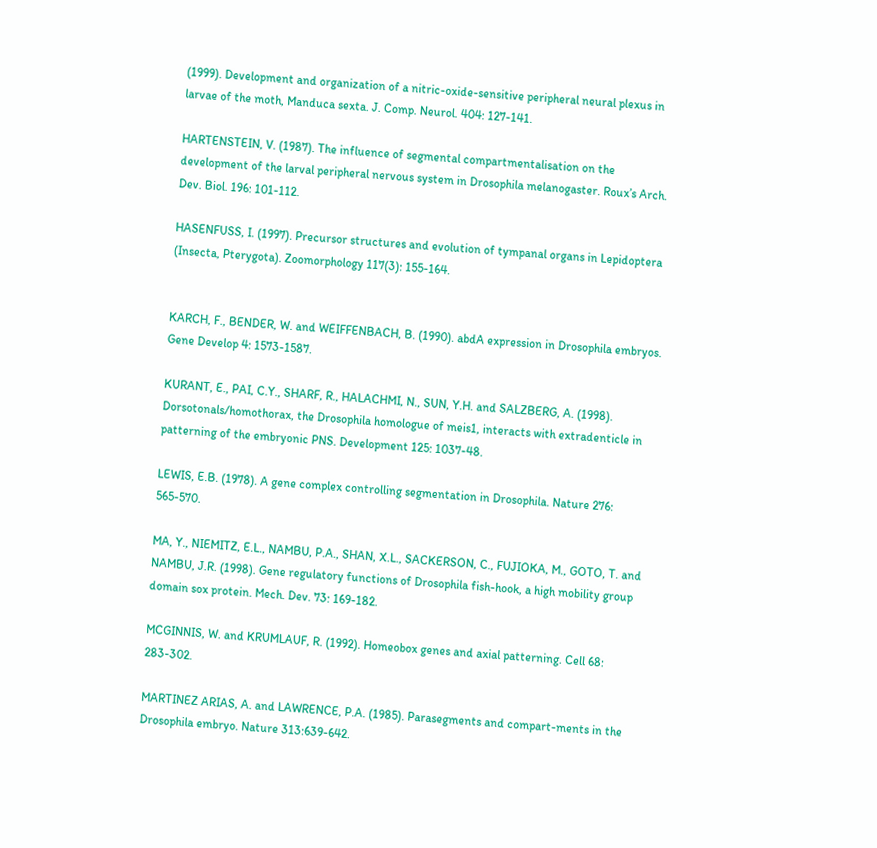(1999). Development and organization of a nitric-oxide-sensitive peripheral neural plexus in larvae of the moth, Manduca sexta. J. Comp. Neurol. 404: 127-141.

HARTENSTEIN, V. (1987). The influence of segmental compartmentalisation on the development of the larval peripheral nervous system in Drosophila melanogaster. Roux’s Arch. Dev. Biol. 196: 101-112.

HASENFUSS, I. (1997). Precursor structures and evolution of tympanal organs in Lepidoptera (Insecta, Pterygota). Zoomorphology 117(3): 155-164.


KARCH, F., BENDER, W. and WEIFFENBACH, B. (1990). abdA expression in Drosophila embryos. Gene Develop 4: 1573-1587.

KURANT, E., PAI, C.Y., SHARF, R., HALACHMI, N., SUN, Y.H. and SALZBERG, A. (1998). Dorsotonals/homothorax, the Drosophila homologue of meis1, interacts with extradenticle in patterning of the embryonic PNS. Development 125: 1037-48.

LEWIS, E.B. (1978). A gene complex controlling segmentation in Drosophila. Nature 276: 565-570.

MA, Y., NIEMITZ, E.L., NAMBU, P.A., SHAN, X.L., SACKERSON, C., FUJIOKA, M., GOTO, T. and NAMBU, J.R. (1998). Gene regulatory functions of Drosophila fish-hook, a high mobility group domain sox protein. Mech. Dev. 73: 169-182.

MCGINNIS, W. and KRUMLAUF, R. (1992). Homeobox genes and axial patterning. Cell 68: 283-302.

MARTINEZ ARIAS, A. and LAWRENCE, P.A. (1985). Parasegments and compart-ments in the Drosophila embryo. Nature 313:639-642.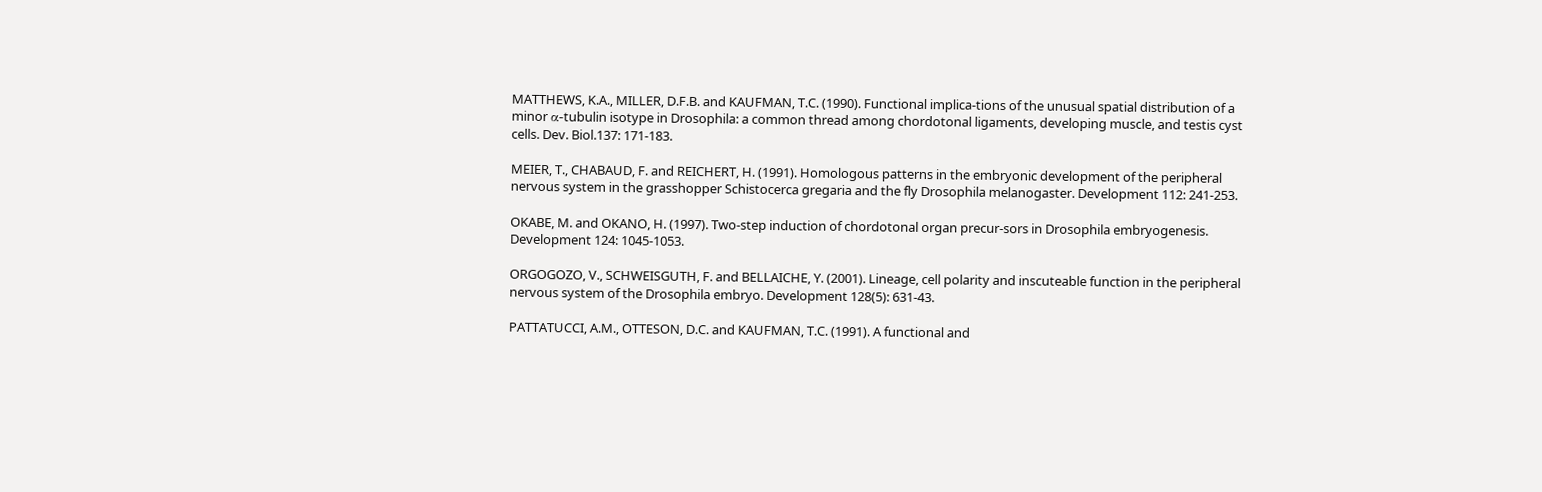MATTHEWS, K.A., MILLER, D.F.B. and KAUFMAN, T.C. (1990). Functional implica-tions of the unusual spatial distribution of a minor α-tubulin isotype in Drosophila: a common thread among chordotonal ligaments, developing muscle, and testis cyst cells. Dev. Biol.137: 171-183.

MEIER, T., CHABAUD, F. and REICHERT, H. (1991). Homologous patterns in the embryonic development of the peripheral nervous system in the grasshopper Schistocerca gregaria and the fly Drosophila melanogaster. Development 112: 241-253.

OKABE, M. and OKANO, H. (1997). Two-step induction of chordotonal organ precur-sors in Drosophila embryogenesis. Development 124: 1045-1053.

ORGOGOZO, V., SCHWEISGUTH, F. and BELLAICHE, Y. (2001). Lineage, cell polarity and inscuteable function in the peripheral nervous system of the Drosophila embryo. Development 128(5): 631-43.

PATTATUCCI, A.M., OTTESON, D.C. and KAUFMAN, T.C. (1991). A functional and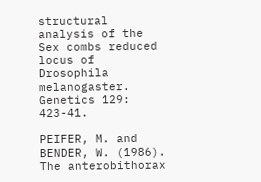structural analysis of the Sex combs reduced locus of Drosophila melanogaster. Genetics 129: 423-41.

PEIFER, M. and BENDER, W. (1986). The anterobithorax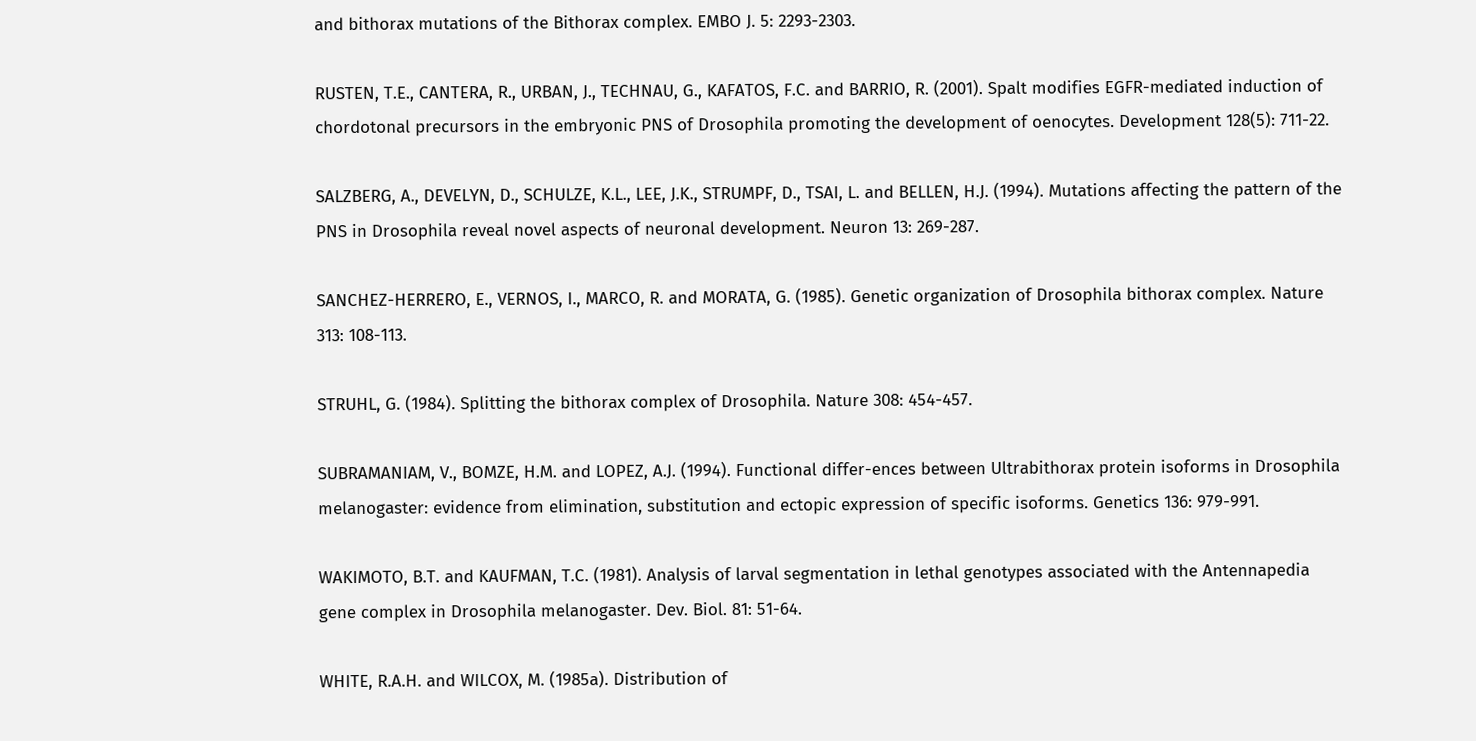and bithorax mutations of the Bithorax complex. EMBO J. 5: 2293-2303.

RUSTEN, T.E., CANTERA, R., URBAN, J., TECHNAU, G., KAFATOS, F.C. and BARRIO, R. (2001). Spalt modifies EGFR-mediated induction of chordotonal precursors in the embryonic PNS of Drosophila promoting the development of oenocytes. Development 128(5): 711-22.

SALZBERG, A., DEVELYN, D., SCHULZE, K.L., LEE, J.K., STRUMPF, D., TSAI, L. and BELLEN, H.J. (1994). Mutations affecting the pattern of the PNS in Drosophila reveal novel aspects of neuronal development. Neuron 13: 269-287.

SANCHEZ-HERRERO, E., VERNOS, I., MARCO, R. and MORATA, G. (1985). Genetic organization of Drosophila bithorax complex. Nature 313: 108-113.

STRUHL, G. (1984). Splitting the bithorax complex of Drosophila. Nature 308: 454-457.

SUBRAMANIAM, V., BOMZE, H.M. and LOPEZ, A.J. (1994). Functional differ-ences between Ultrabithorax protein isoforms in Drosophila melanogaster: evidence from elimination, substitution and ectopic expression of specific isoforms. Genetics 136: 979-991.

WAKIMOTO, B.T. and KAUFMAN, T.C. (1981). Analysis of larval segmentation in lethal genotypes associated with the Antennapedia gene complex in Drosophila melanogaster. Dev. Biol. 81: 51-64.

WHITE, R.A.H. and WILCOX, M. (1985a). Distribution of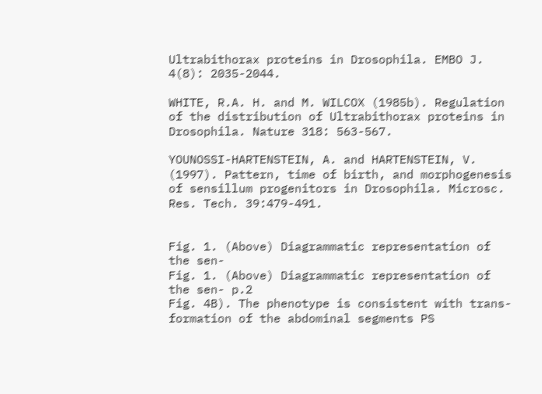Ultrabithorax proteins in Drosophila. EMBO J. 4(8): 2035-2044.

WHITE, R.A. H. and M. WILCOX (1985b). Regulation of the distribution of Ultrabithorax proteins in Drosophila. Nature 318: 563-567.

YOUNOSSI-HARTENSTEIN, A. and HARTENSTEIN, V. (1997). Pattern, time of birth, and morphogenesis of sensillum progenitors in Drosophila. Microsc. Res. Tech. 39:479-491.


Fig. 1. (Above) Diagrammatic representation of the sen-
Fig. 1. (Above) Diagrammatic representation of the sen- p.2
Fig. 4B). The phenotype is consistent with trans-formation of the abdominal segments PS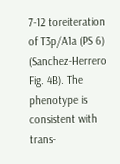7-12 toreiteration of T3p/A1a (PS 6) (Sanchez-Herrero
Fig. 4B). The phenotype is consistent with trans-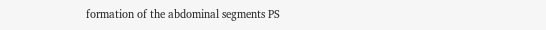formation of the abdominal segments PS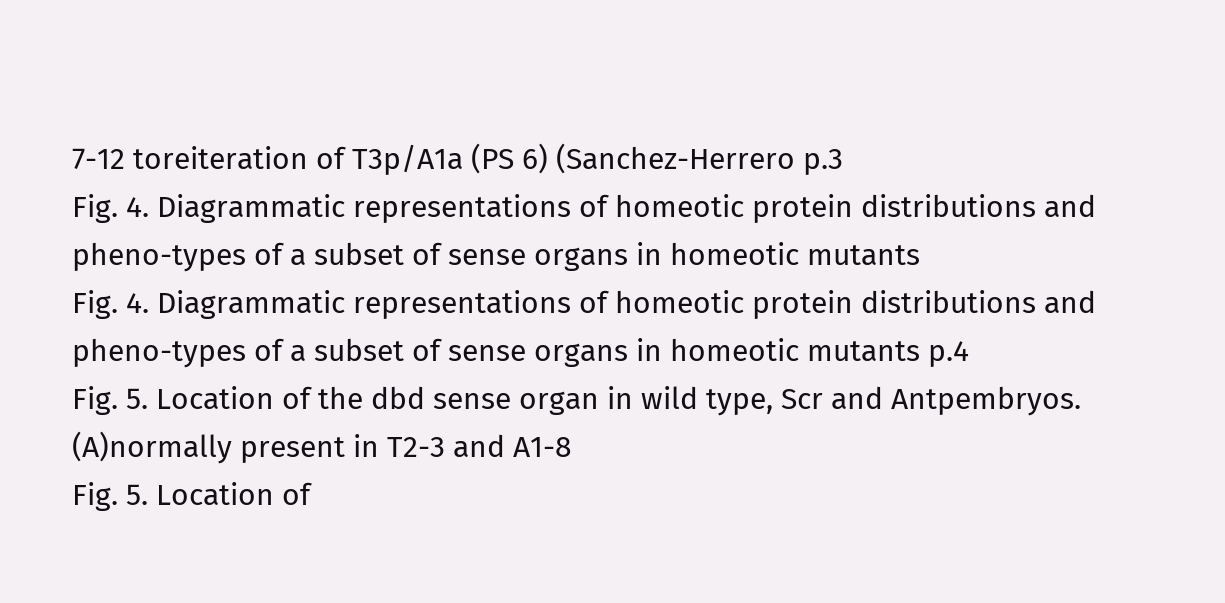7-12 toreiteration of T3p/A1a (PS 6) (Sanchez-Herrero p.3
Fig. 4. Diagrammatic representations of homeotic protein distributions and pheno-types of a subset of sense organs in homeotic mutants
Fig. 4. Diagrammatic representations of homeotic protein distributions and pheno-types of a subset of sense organs in homeotic mutants p.4
Fig. 5. Location of the dbd sense organ in wild type, Scr and Antpembryos. (A)normally present in T2-3 and A1-8
Fig. 5. Location of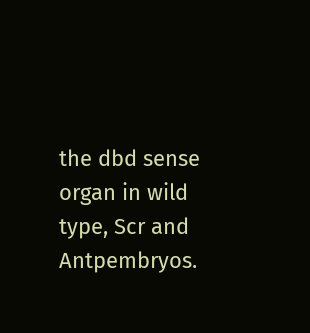the dbd sense organ in wild type, Scr and Antpembryos.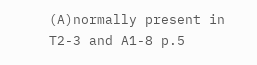(A)normally present in T2-3 and A1-8 p.5